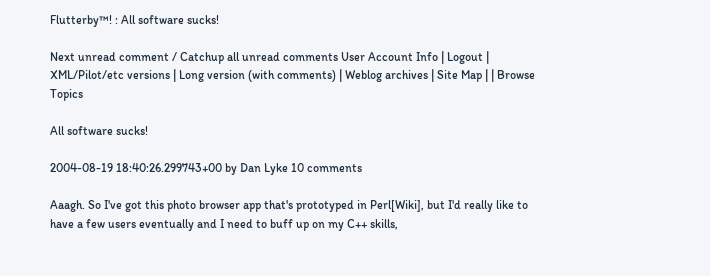Flutterby™! : All software sucks!

Next unread comment / Catchup all unread comments User Account Info | Logout | XML/Pilot/etc versions | Long version (with comments) | Weblog archives | Site Map | | Browse Topics

All software sucks!

2004-08-19 18:40:26.299743+00 by Dan Lyke 10 comments

Aaagh. So I've got this photo browser app that's prototyped in Perl[Wiki], but I'd really like to have a few users eventually and I need to buff up on my C++ skills,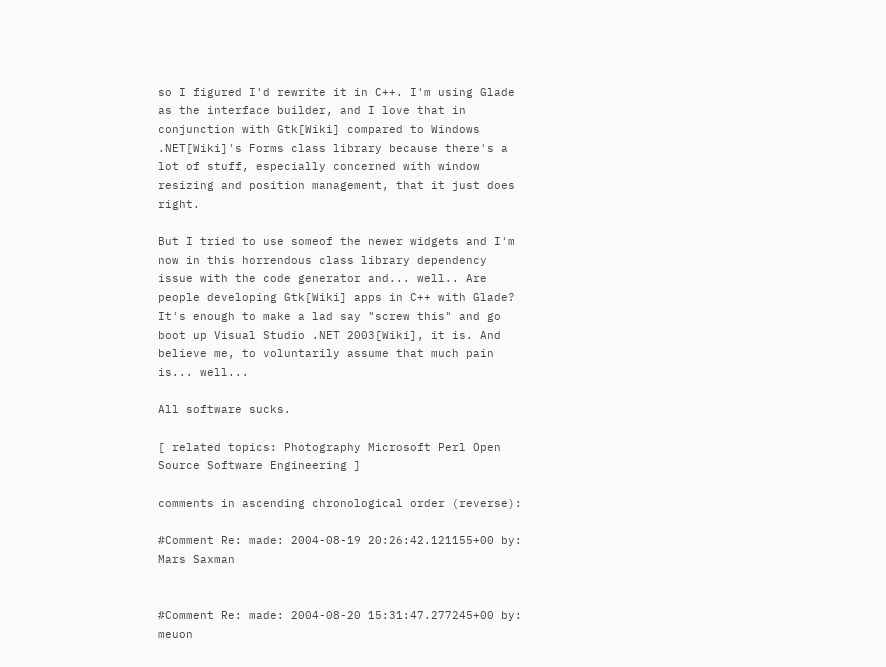so I figured I'd rewrite it in C++. I'm using Glade as the interface builder, and I love that in conjunction with Gtk[Wiki] compared to Windows .NET[Wiki]'s Forms class library because there's a lot of stuff, especially concerned with window resizing and position management, that it just does right.

But I tried to use someof the newer widgets and I'm now in this horrendous class library dependency issue with the code generator and... well.. Are people developing Gtk[Wiki] apps in C++ with Glade? It's enough to make a lad say "screw this" and go boot up Visual Studio .NET 2003[Wiki], it is. And believe me, to voluntarily assume that much pain is... well...

All software sucks.

[ related topics: Photography Microsoft Perl Open Source Software Engineering ]

comments in ascending chronological order (reverse):

#Comment Re: made: 2004-08-19 20:26:42.121155+00 by: Mars Saxman


#Comment Re: made: 2004-08-20 15:31:47.277245+00 by: meuon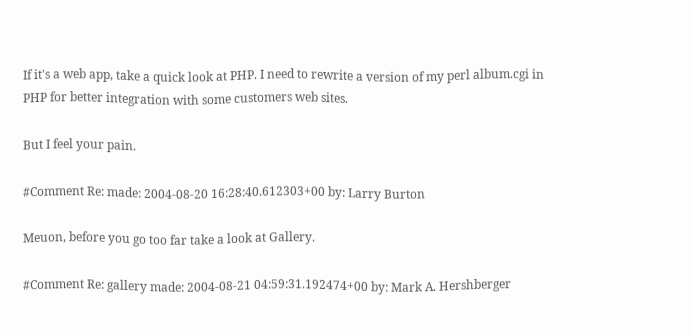If it's a web app, take a quick look at PHP. I need to rewrite a version of my perl album.cgi in PHP for better integration with some customers web sites.

But I feel your pain.

#Comment Re: made: 2004-08-20 16:28:40.612303+00 by: Larry Burton

Meuon, before you go too far take a look at Gallery.

#Comment Re: gallery made: 2004-08-21 04:59:31.192474+00 by: Mark A. Hershberger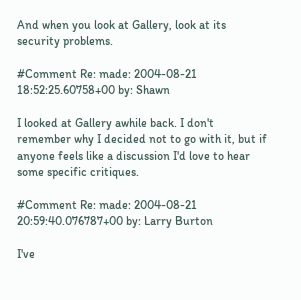And when you look at Gallery, look at its security problems.

#Comment Re: made: 2004-08-21 18:52:25.60758+00 by: Shawn

I looked at Gallery awhile back. I don't remember why I decided not to go with it, but if anyone feels like a discussion I'd love to hear some specific critiques.

#Comment Re: made: 2004-08-21 20:59:40.076787+00 by: Larry Burton

I've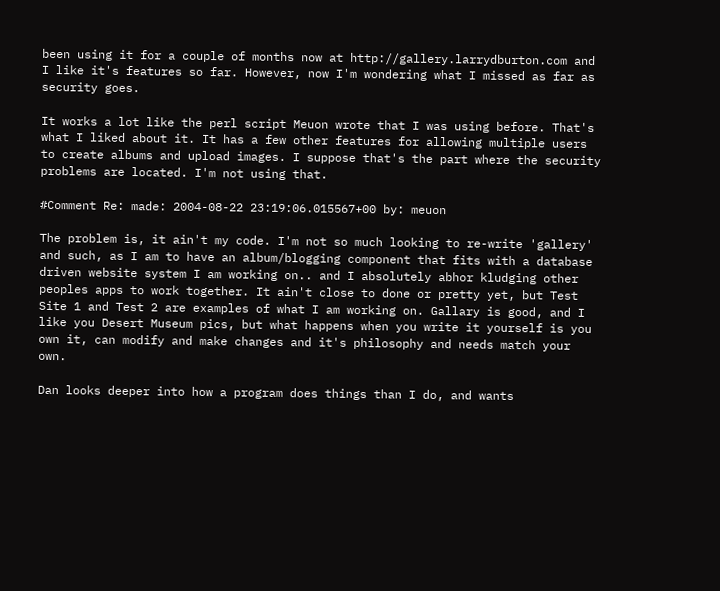been using it for a couple of months now at http://gallery.larrydburton.com and I like it's features so far. However, now I'm wondering what I missed as far as security goes.

It works a lot like the perl script Meuon wrote that I was using before. That's what I liked about it. It has a few other features for allowing multiple users to create albums and upload images. I suppose that's the part where the security problems are located. I'm not using that.

#Comment Re: made: 2004-08-22 23:19:06.015567+00 by: meuon

The problem is, it ain't my code. I'm not so much looking to re-write 'gallery' and such, as I am to have an album/blogging component that fits with a database driven website system I am working on.. and I absolutely abhor kludging other peoples apps to work together. It ain't close to done or pretty yet, but Test Site 1 and Test 2 are examples of what I am working on. Gallary is good, and I like you Desert Museum pics, but what happens when you write it yourself is you own it, can modify and make changes and it's philosophy and needs match your own.

Dan looks deeper into how a program does things than I do, and wants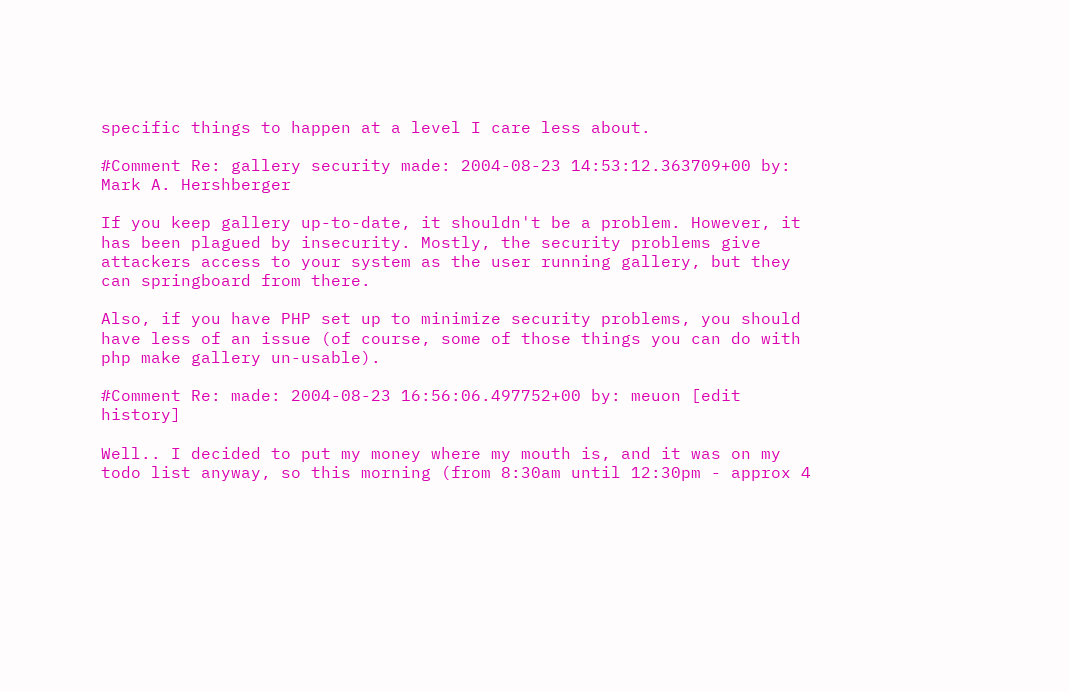specific things to happen at a level I care less about.

#Comment Re: gallery security made: 2004-08-23 14:53:12.363709+00 by: Mark A. Hershberger

If you keep gallery up-to-date, it shouldn't be a problem. However, it has been plagued by insecurity. Mostly, the security problems give attackers access to your system as the user running gallery, but they can springboard from there.

Also, if you have PHP set up to minimize security problems, you should have less of an issue (of course, some of those things you can do with php make gallery un-usable).

#Comment Re: made: 2004-08-23 16:56:06.497752+00 by: meuon [edit history]

Well.. I decided to put my money where my mouth is, and it was on my todo list anyway, so this morning (from 8:30am until 12:30pm - approx 4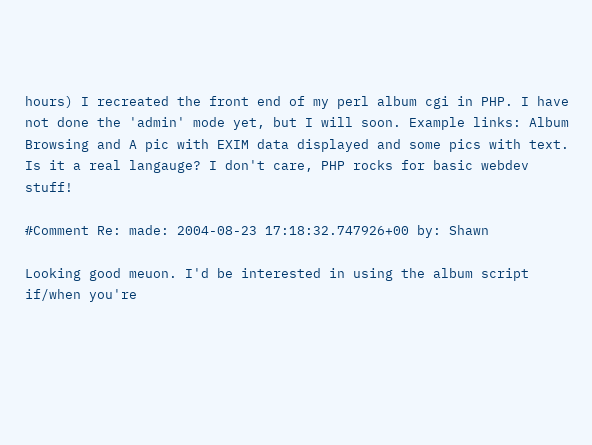hours) I recreated the front end of my perl album cgi in PHP. I have not done the 'admin' mode yet, but I will soon. Example links: Album Browsing and A pic with EXIM data displayed and some pics with text. Is it a real langauge? I don't care, PHP rocks for basic webdev stuff!

#Comment Re: made: 2004-08-23 17:18:32.747926+00 by: Shawn

Looking good meuon. I'd be interested in using the album script if/when you're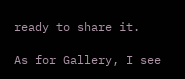ready to share it.

As for Gallery, I see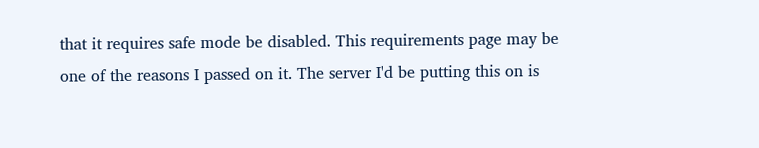that it requires safe mode be disabled. This requirements page may be one of the reasons I passed on it. The server I'd be putting this on is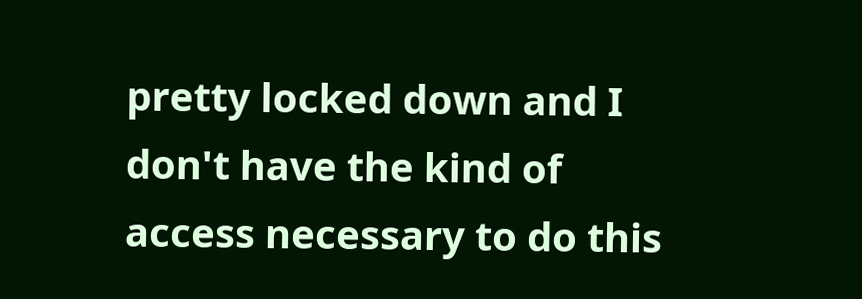pretty locked down and I don't have the kind of access necessary to do this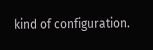kind of configuration.